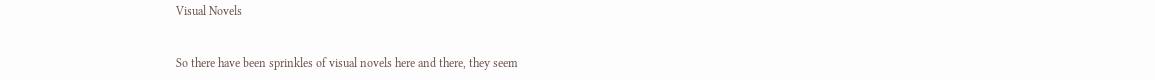Visual Novels


So there have been sprinkles of visual novels here and there, they seem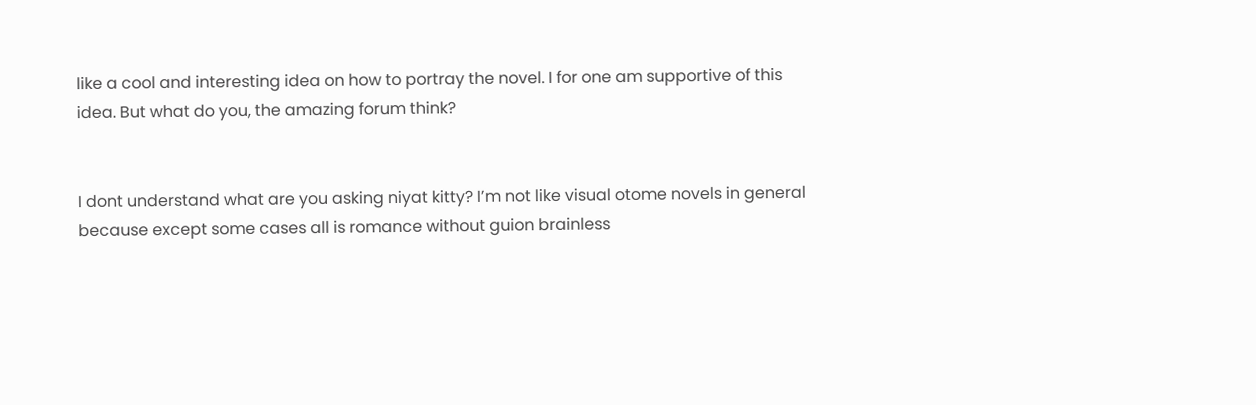like a cool and interesting idea on how to portray the novel. I for one am supportive of this idea. But what do you, the amazing forum think?


I dont understand what are you asking niyat kitty? I’m not like visual otome novels in general because except some cases all is romance without guion brainless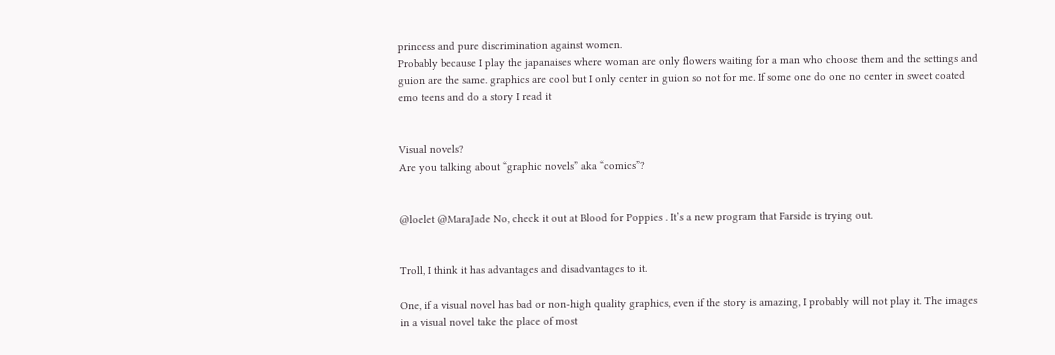princess and pure discrimination against women.
Probably because I play the japanaises where woman are only flowers waiting for a man who choose them and the settings and guion are the same. graphics are cool but I only center in guion so not for me. If some one do one no center in sweet coated emo teens and do a story I read it


Visual novels?
Are you talking about “graphic novels” aka “comics”?


@loelet @MaraJade No, check it out at Blood for Poppies . It’s a new program that Farside is trying out.


Troll, I think it has advantages and disadvantages to it.

One, if a visual novel has bad or non-high quality graphics, even if the story is amazing, I probably will not play it. The images in a visual novel take the place of most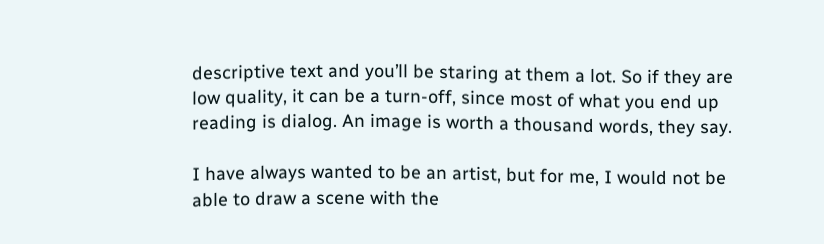descriptive text and you’ll be staring at them a lot. So if they are low quality, it can be a turn-off, since most of what you end up reading is dialog. An image is worth a thousand words, they say.

I have always wanted to be an artist, but for me, I would not be able to draw a scene with the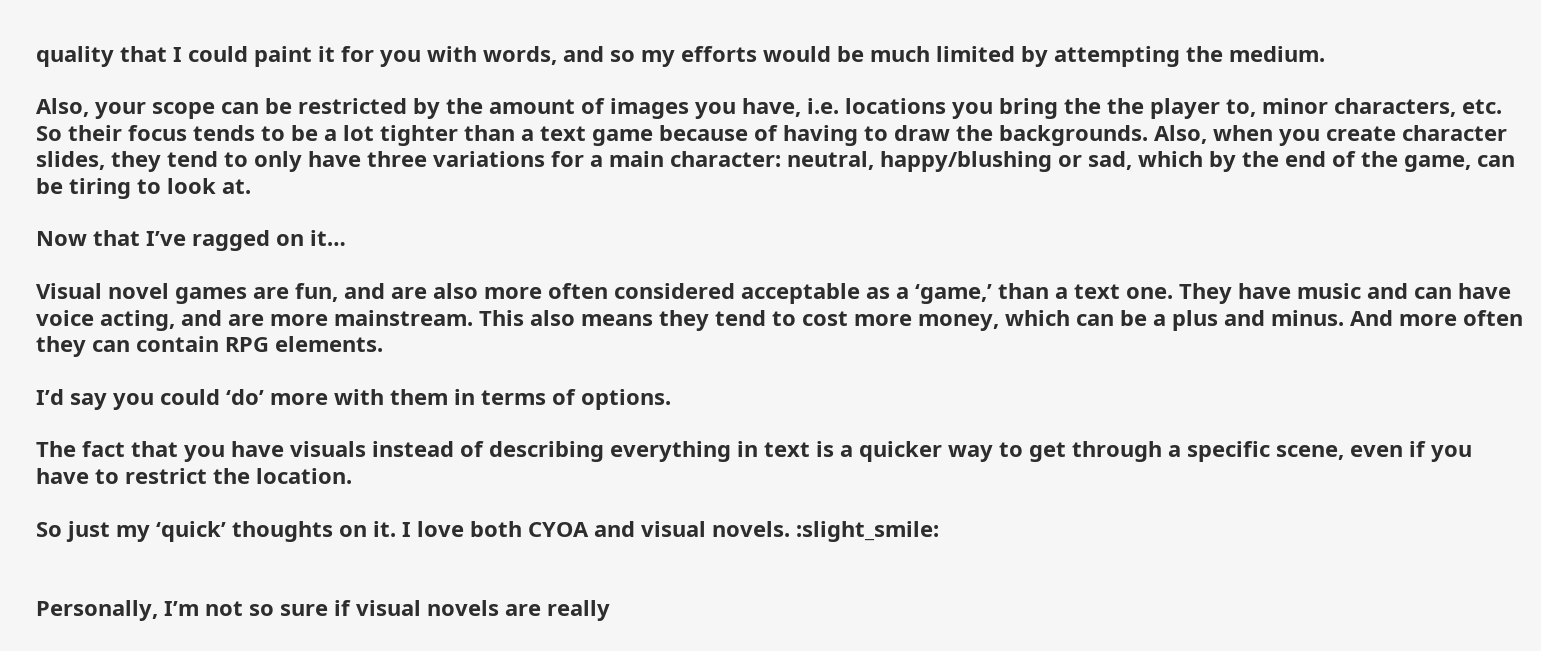quality that I could paint it for you with words, and so my efforts would be much limited by attempting the medium.

Also, your scope can be restricted by the amount of images you have, i.e. locations you bring the the player to, minor characters, etc. So their focus tends to be a lot tighter than a text game because of having to draw the backgrounds. Also, when you create character slides, they tend to only have three variations for a main character: neutral, happy/blushing or sad, which by the end of the game, can be tiring to look at.

Now that I’ve ragged on it…

Visual novel games are fun, and are also more often considered acceptable as a ‘game,’ than a text one. They have music and can have voice acting, and are more mainstream. This also means they tend to cost more money, which can be a plus and minus. And more often they can contain RPG elements.

I’d say you could ‘do’ more with them in terms of options.

The fact that you have visuals instead of describing everything in text is a quicker way to get through a specific scene, even if you have to restrict the location.

So just my ‘quick’ thoughts on it. I love both CYOA and visual novels. :slight_smile:


Personally, I’m not so sure if visual novels are really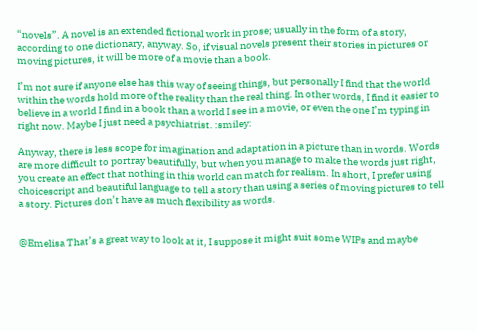“novels”. A novel is an extended fictional work in prose; usually in the form of a story, according to one dictionary, anyway. So, if visual novels present their stories in pictures or moving pictures, it will be more of a movie than a book.

I’m not sure if anyone else has this way of seeing things, but personally I find that the world within the words hold more of the reality than the real thing. In other words, I find it easier to believe in a world I find in a book than a world I see in a movie, or even the one I’m typing in right now. Maybe I just need a psychiatrist. :smiley:

Anyway, there is less scope for imagination and adaptation in a picture than in words. Words are more difficult to portray beautifully, but when you manage to make the words just right, you create an effect that nothing in this world can match for realism. In short, I prefer using choicescript and beautiful language to tell a story than using a series of moving pictures to tell a story. Pictures don’t have as much flexibility as words.


@Emelisa That’s a great way to look at it, I suppose it might suit some WIPs and maybe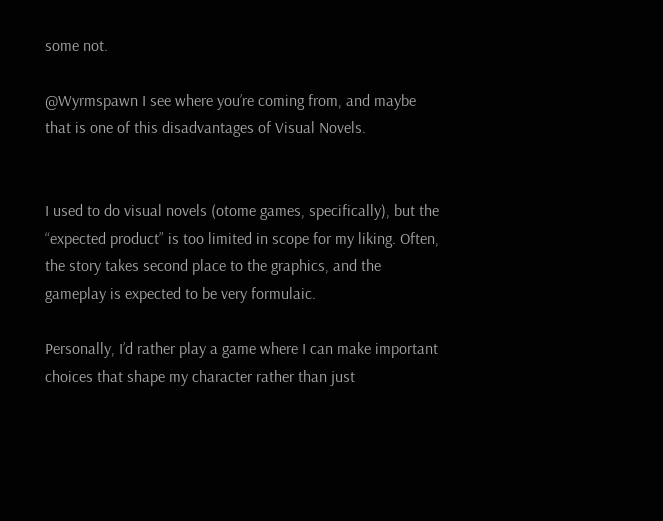some not.

@Wyrmspawn I see where you’re coming from, and maybe that is one of this disadvantages of Visual Novels.


I used to do visual novels (otome games, specifically), but the “expected product” is too limited in scope for my liking. Often, the story takes second place to the graphics, and the gameplay is expected to be very formulaic.

Personally, I’d rather play a game where I can make important choices that shape my character rather than just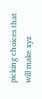picking choices that will make xyz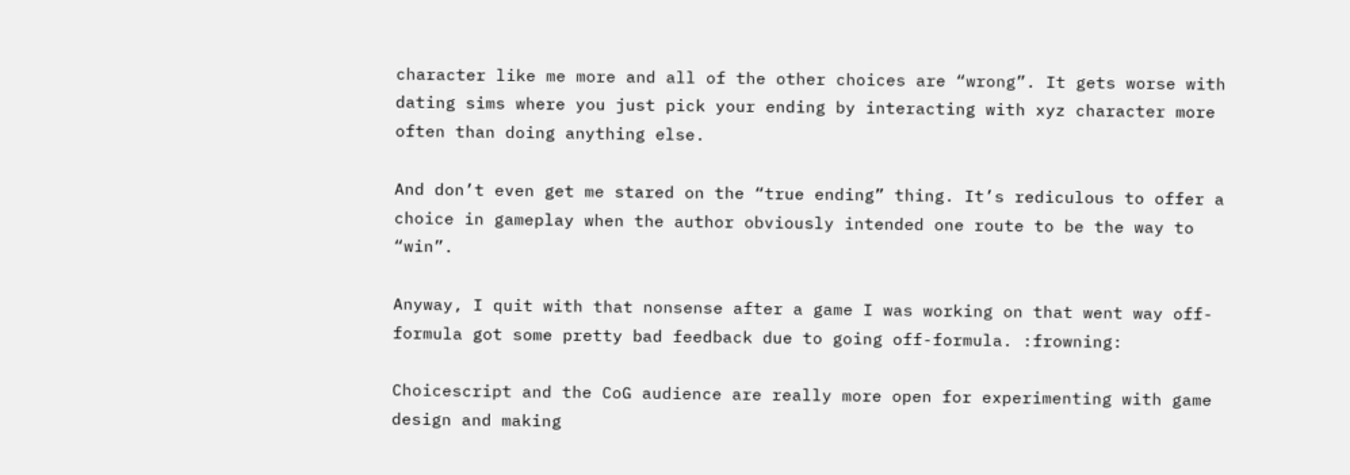character like me more and all of the other choices are “wrong”. It gets worse with dating sims where you just pick your ending by interacting with xyz character more often than doing anything else.

And don’t even get me stared on the “true ending” thing. It’s rediculous to offer a choice in gameplay when the author obviously intended one route to be the way to “win”.

Anyway, I quit with that nonsense after a game I was working on that went way off-formula got some pretty bad feedback due to going off-formula. :frowning:

Choicescript and the CoG audience are really more open for experimenting with game design and making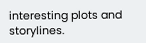interesting plots and storylines.